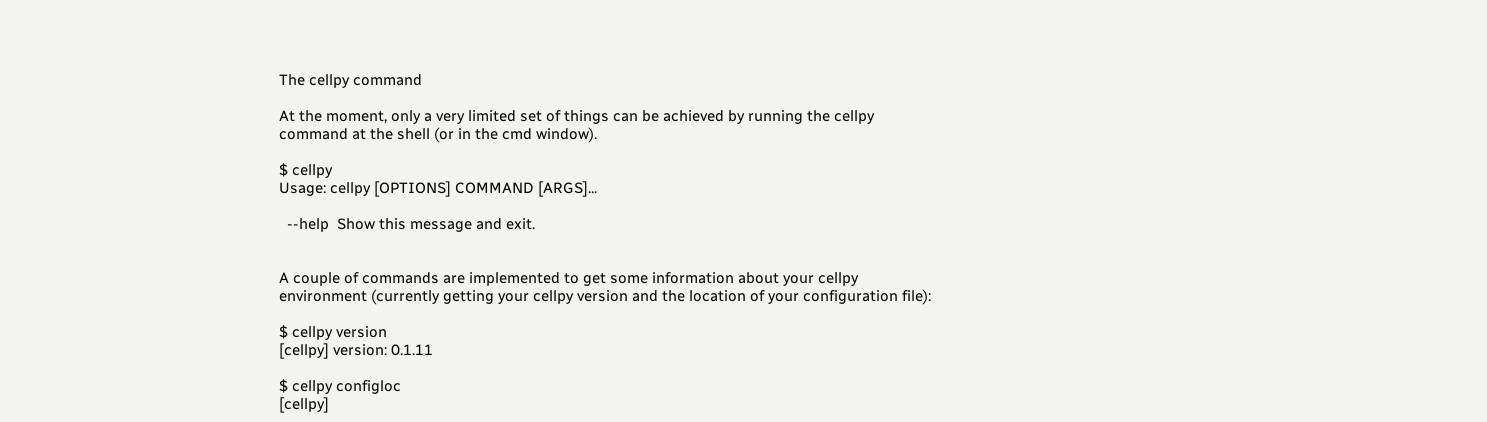The cellpy command

At the moment, only a very limited set of things can be achieved by running the cellpy command at the shell (or in the cmd window).

$ cellpy
Usage: cellpy [OPTIONS] COMMAND [ARGS]...

  --help  Show this message and exit.


A couple of commands are implemented to get some information about your cellpy environment (currently getting your cellpy version and the location of your configuration file):

$ cellpy version
[cellpy] version: 0.1.11

$ cellpy configloc
[cellpy]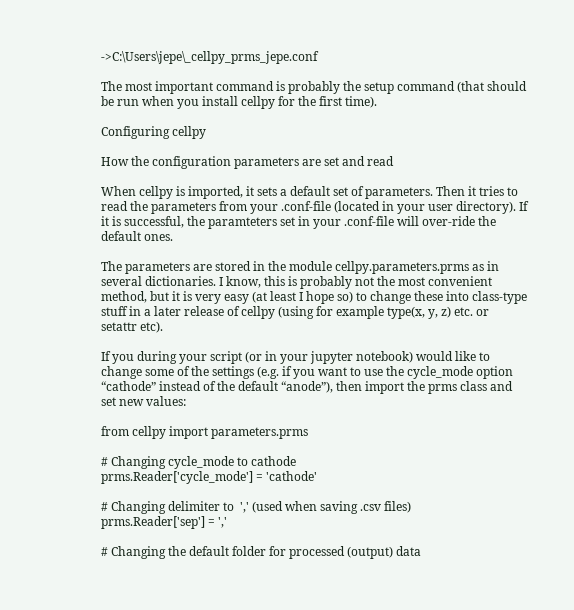->C:\Users\jepe\_cellpy_prms_jepe.conf

The most important command is probably the setup command (that should be run when you install cellpy for the first time).

Configuring cellpy

How the configuration parameters are set and read

When cellpy is imported, it sets a default set of parameters. Then it tries to read the parameters from your .conf-file (located in your user directory). If it is successful, the paramteters set in your .conf-file will over-ride the default ones.

The parameters are stored in the module cellpy.parameters.prms as in several dictionaries. I know, this is probably not the most convenient method, but it is very easy (at least I hope so) to change these into class-type stuff in a later release of cellpy (using for example type(x, y, z) etc. or setattr etc).

If you during your script (or in your jupyter notebook) would like to change some of the settings (e.g. if you want to use the cycle_mode option “cathode” instead of the default “anode”), then import the prms class and set new values:

from cellpy import parameters.prms

# Changing cycle_mode to cathode
prms.Reader['cycle_mode'] = 'cathode'

# Changing delimiter to  ',' (used when saving .csv files)
prms.Reader['sep'] = ','

# Changing the default folder for processed (output) data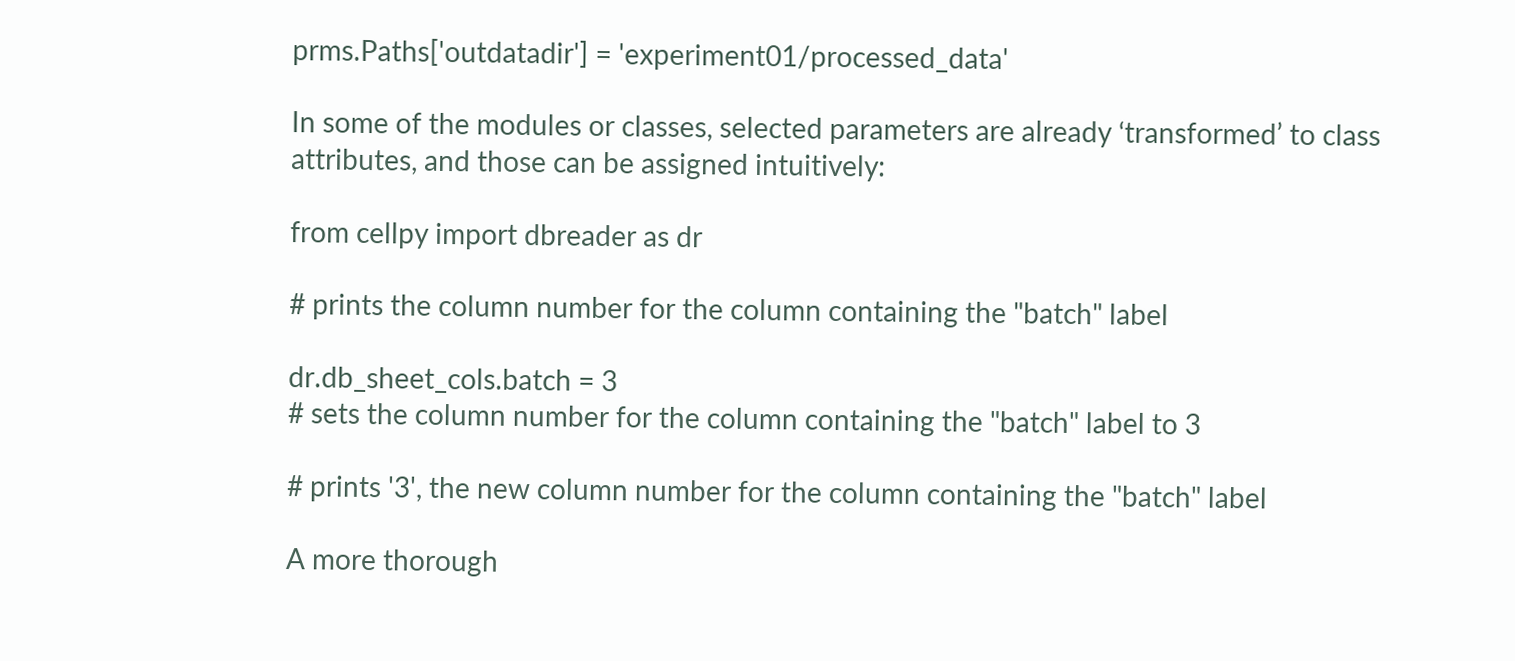prms.Paths['outdatadir'] = 'experiment01/processed_data'

In some of the modules or classes, selected parameters are already ‘transformed’ to class attributes, and those can be assigned intuitively:

from cellpy import dbreader as dr

# prints the column number for the column containing the "batch" label

dr.db_sheet_cols.batch = 3
# sets the column number for the column containing the "batch" label to 3

# prints '3', the new column number for the column containing the "batch" label

A more thorough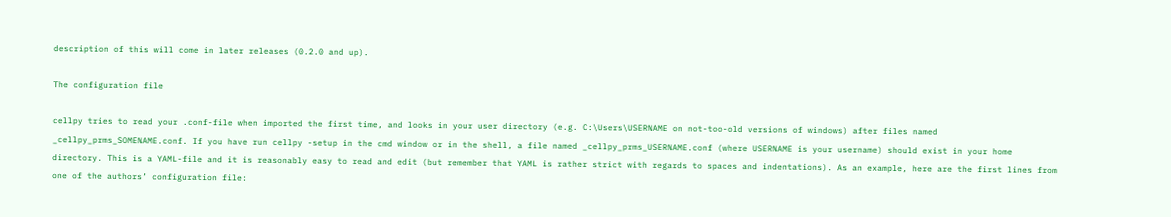description of this will come in later releases (0.2.0 and up).

The configuration file

cellpy tries to read your .conf-file when imported the first time, and looks in your user directory (e.g. C:\Users\USERNAME on not-too-old versions of windows) after files named _cellpy_prms_SOMENAME.conf. If you have run cellpy -setup in the cmd window or in the shell, a file named _cellpy_prms_USERNAME.conf (where USERNAME is your username) should exist in your home directory. This is a YAML-file and it is reasonably easy to read and edit (but remember that YAML is rather strict with regards to spaces and indentations). As an example, here are the first lines from one of the authors’ configuration file: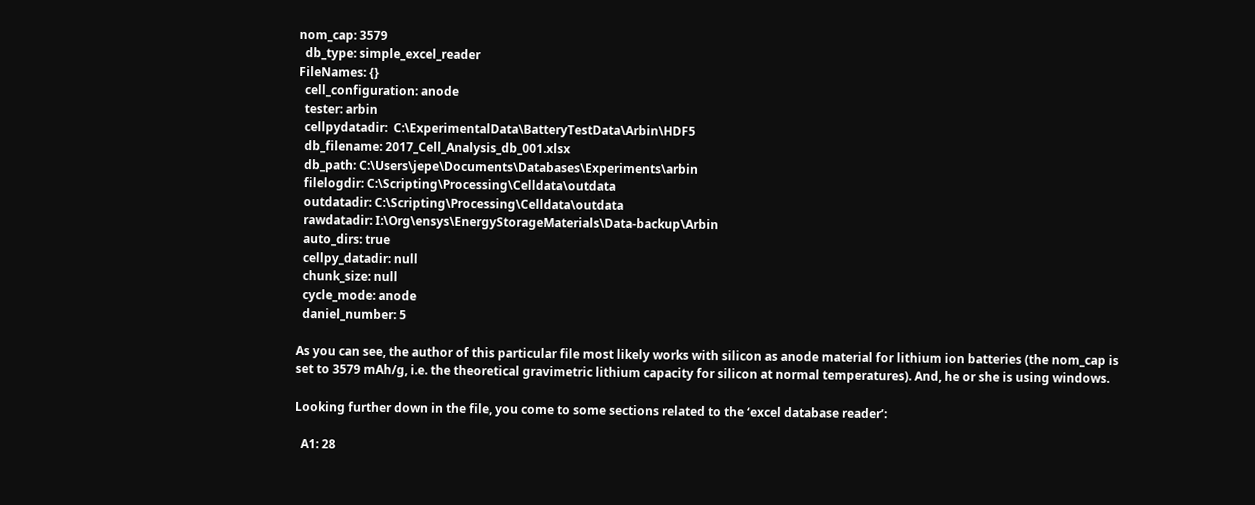nom_cap: 3579
  db_type: simple_excel_reader
FileNames: {}
  cell_configuration: anode
  tester: arbin
  cellpydatadir:  C:\ExperimentalData\BatteryTestData\Arbin\HDF5
  db_filename: 2017_Cell_Analysis_db_001.xlsx
  db_path: C:\Users\jepe\Documents\Databases\Experiments\arbin
  filelogdir: C:\Scripting\Processing\Celldata\outdata
  outdatadir: C:\Scripting\Processing\Celldata\outdata
  rawdatadir: I:\Org\ensys\EnergyStorageMaterials\Data-backup\Arbin
  auto_dirs: true
  cellpy_datadir: null
  chunk_size: null
  cycle_mode: anode
  daniel_number: 5

As you can see, the author of this particular file most likely works with silicon as anode material for lithium ion batteries (the nom_cap is set to 3579 mAh/g, i.e. the theoretical gravimetric lithium capacity for silicon at normal temperatures). And, he or she is using windows.

Looking further down in the file, you come to some sections related to the ‘excel database reader’:

  A1: 28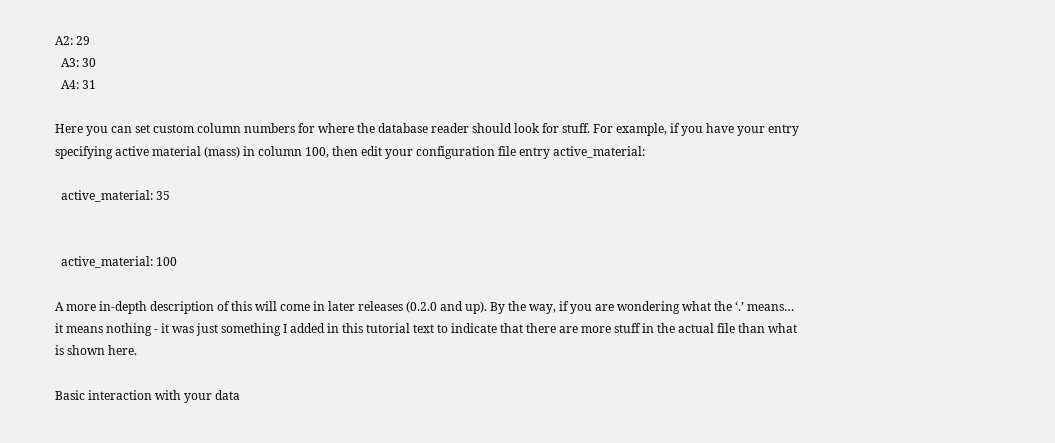A2: 29
  A3: 30
  A4: 31

Here you can set custom column numbers for where the database reader should look for stuff. For example, if you have your entry specifying active material (mass) in column 100, then edit your configuration file entry active_material:

  active_material: 35


  active_material: 100

A more in-depth description of this will come in later releases (0.2.0 and up). By the way, if you are wondering what the ‘.’ means… it means nothing - it was just something I added in this tutorial text to indicate that there are more stuff in the actual file than what is shown here.

Basic interaction with your data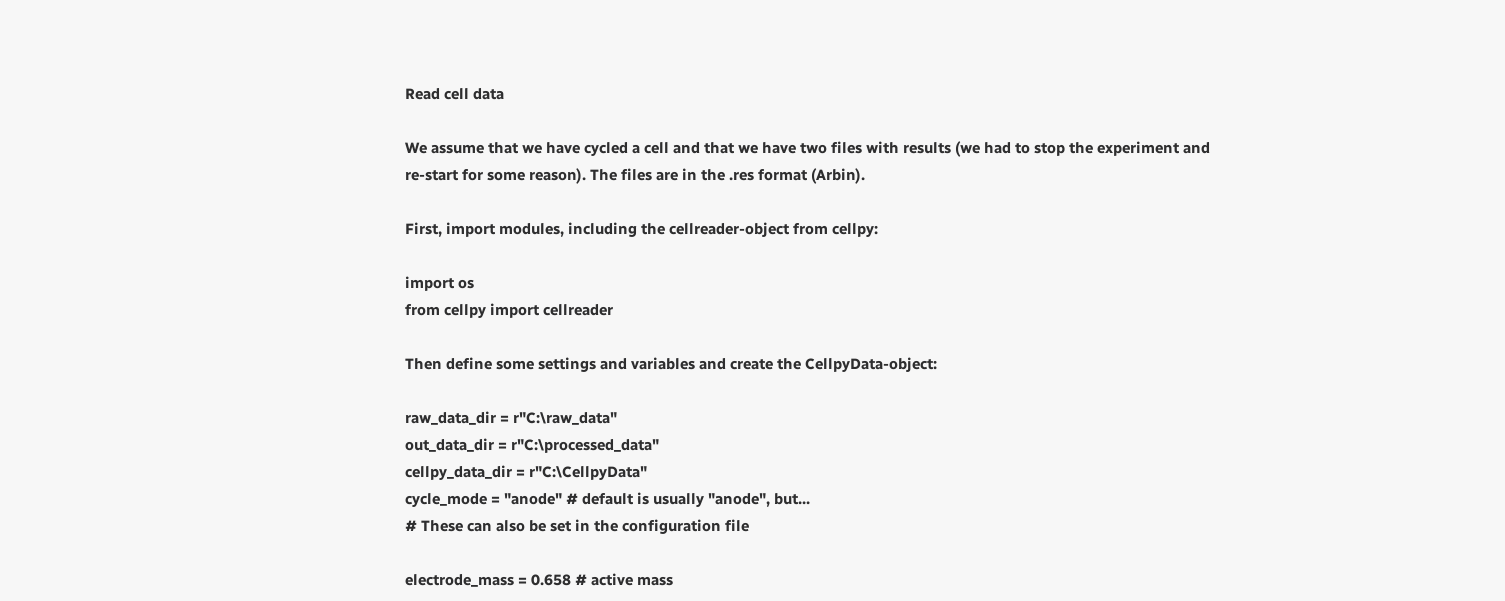Read cell data

We assume that we have cycled a cell and that we have two files with results (we had to stop the experiment and re-start for some reason). The files are in the .res format (Arbin).

First, import modules, including the cellreader-object from cellpy:

import os
from cellpy import cellreader

Then define some settings and variables and create the CellpyData-object:

raw_data_dir = r"C:\raw_data"
out_data_dir = r"C:\processed_data"
cellpy_data_dir = r"C:\CellpyData"
cycle_mode = "anode" # default is usually "anode", but...
# These can also be set in the configuration file

electrode_mass = 0.658 # active mass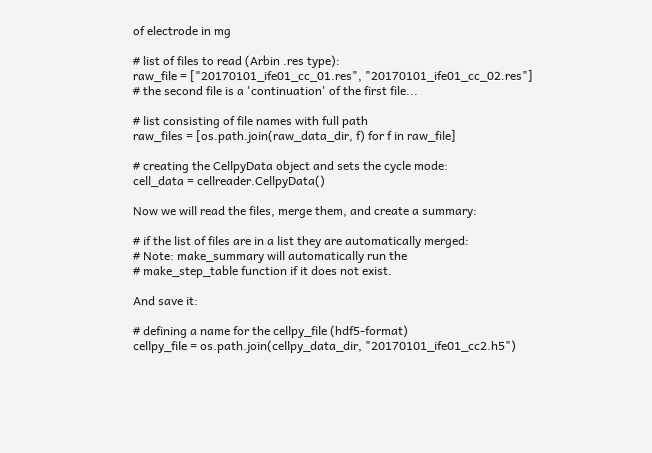of electrode in mg

# list of files to read (Arbin .res type):
raw_file = ["20170101_ife01_cc_01.res", "20170101_ife01_cc_02.res"]
# the second file is a 'continuation' of the first file...

# list consisting of file names with full path
raw_files = [os.path.join(raw_data_dir, f) for f in raw_file]

# creating the CellpyData object and sets the cycle mode:
cell_data = cellreader.CellpyData()

Now we will read the files, merge them, and create a summary:

# if the list of files are in a list they are automatically merged:
# Note: make_summary will automatically run the
# make_step_table function if it does not exist.

And save it:

# defining a name for the cellpy_file (hdf5-format)
cellpy_file = os.path.join(cellpy_data_dir, "20170101_ife01_cc2.h5")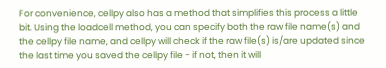For convenience, cellpy also has a method that simplifies this process a little bit. Using the loadcell method, you can specify both the raw file name(s) and the cellpy file name, and cellpy will check if the raw file(s) is/are updated since the last time you saved the cellpy file - if not, then it will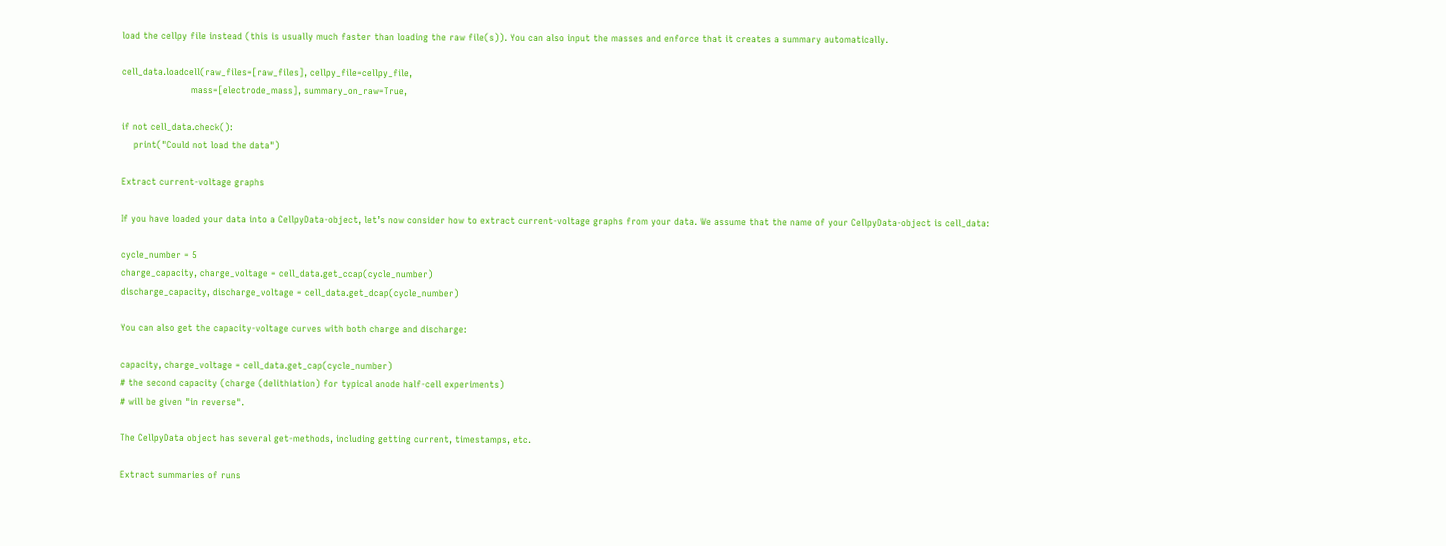load the cellpy file instead (this is usually much faster than loading the raw file(s)). You can also input the masses and enforce that it creates a summary automatically.

cell_data.loadcell(raw_files=[raw_files], cellpy_file=cellpy_file,
                       mass=[electrode_mass], summary_on_raw=True,

if not cell_data.check():
    print("Could not load the data")

Extract current-voltage graphs

If you have loaded your data into a CellpyData-object, let’s now consider how to extract current-voltage graphs from your data. We assume that the name of your CellpyData-object is cell_data:

cycle_number = 5
charge_capacity, charge_voltage = cell_data.get_ccap(cycle_number)
discharge_capacity, discharge_voltage = cell_data.get_dcap(cycle_number)

You can also get the capacity-voltage curves with both charge and discharge:

capacity, charge_voltage = cell_data.get_cap(cycle_number)
# the second capacity (charge (delithiation) for typical anode half-cell experiments)
# will be given "in reverse".

The CellpyData object has several get-methods, including getting current, timestamps, etc.

Extract summaries of runs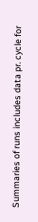Summaries of runs includes data pr. cycle for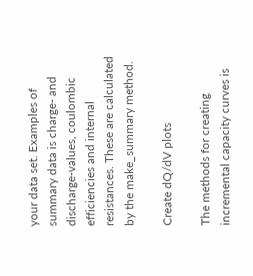your data set. Examples of summary data is charge- and discharge-values, coulombic efficiencies and internal resistances. These are calculated by the make_summary method.

Create dQ/dV plots

The methods for creating incremental capacity curves is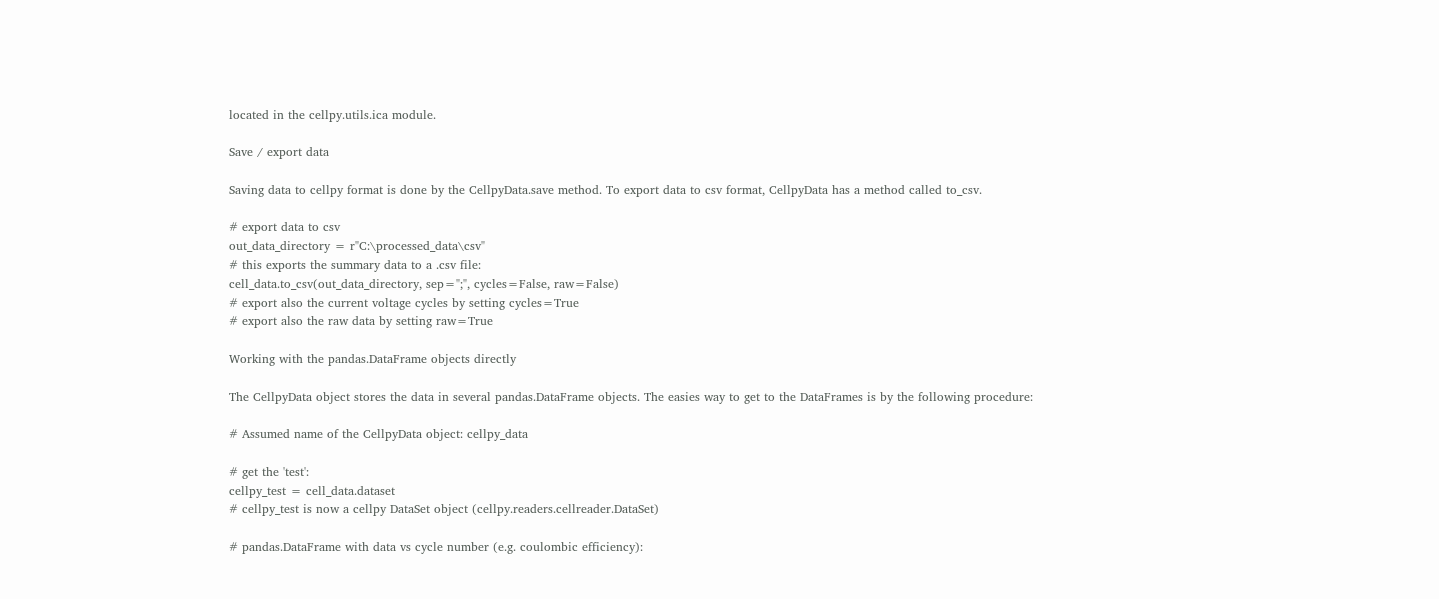located in the cellpy.utils.ica module.

Save / export data

Saving data to cellpy format is done by the CellpyData.save method. To export data to csv format, CellpyData has a method called to_csv.

# export data to csv
out_data_directory = r"C:\processed_data\csv"
# this exports the summary data to a .csv file:
cell_data.to_csv(out_data_directory, sep=";", cycles=False, raw=False)
# export also the current voltage cycles by setting cycles=True
# export also the raw data by setting raw=True

Working with the pandas.DataFrame objects directly

The CellpyData object stores the data in several pandas.DataFrame objects. The easies way to get to the DataFrames is by the following procedure:

# Assumed name of the CellpyData object: cellpy_data

# get the 'test':
cellpy_test = cell_data.dataset
# cellpy_test is now a cellpy DataSet object (cellpy.readers.cellreader.DataSet)

# pandas.DataFrame with data vs cycle number (e.g. coulombic efficiency):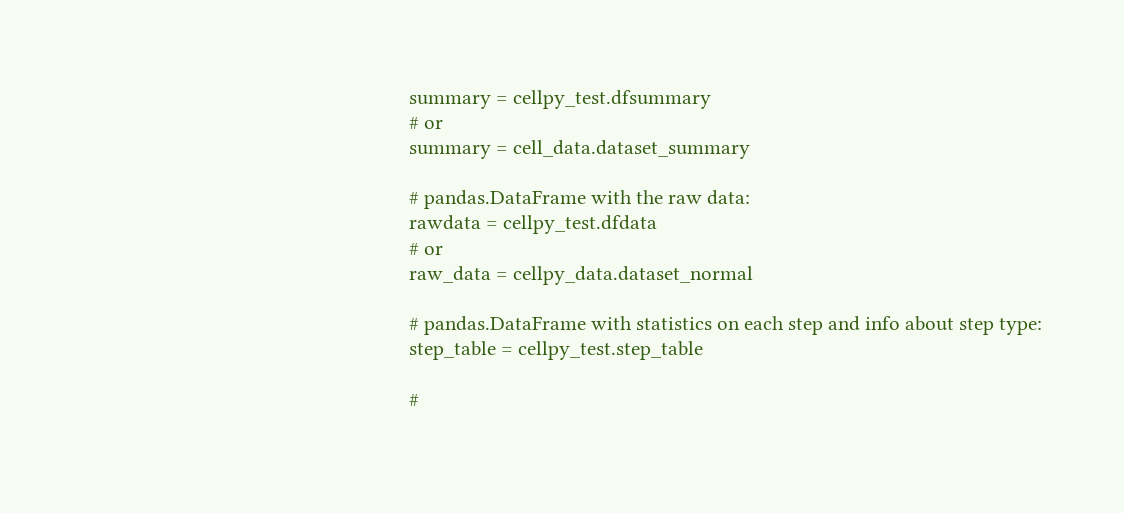summary = cellpy_test.dfsummary
# or
summary = cell_data.dataset_summary

# pandas.DataFrame with the raw data:
rawdata = cellpy_test.dfdata
# or
raw_data = cellpy_data.dataset_normal

# pandas.DataFrame with statistics on each step and info about step type:
step_table = cellpy_test.step_table

#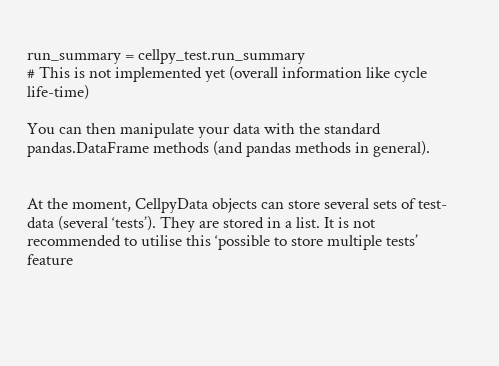run_summary = cellpy_test.run_summary
# This is not implemented yet (overall information like cycle life-time)

You can then manipulate your data with the standard pandas.DataFrame methods (and pandas methods in general).


At the moment, CellpyData objects can store several sets of test-data (several ‘tests’). They are stored in a list. It is not recommended to utilise this ‘possible to store multiple tests’ feature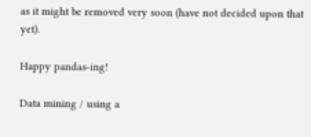as it might be removed very soon (have not decided upon that yet).

Happy pandas-ing!

Data mining / using a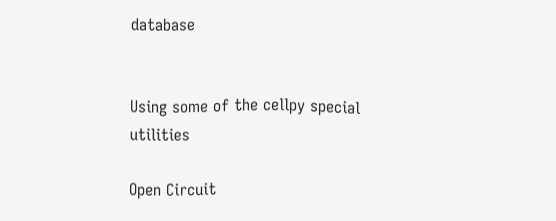database


Using some of the cellpy special utilities

Open Circuit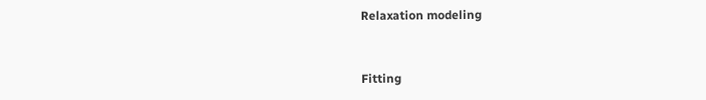Relaxation modeling


Fitting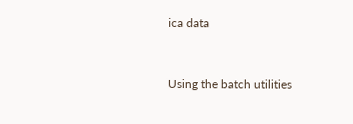ica data


Using the batch utilities